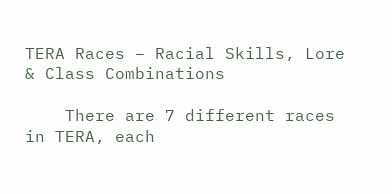TERA Races – Racial Skills, Lore & Class Combinations

    There are 7 different races in TERA, each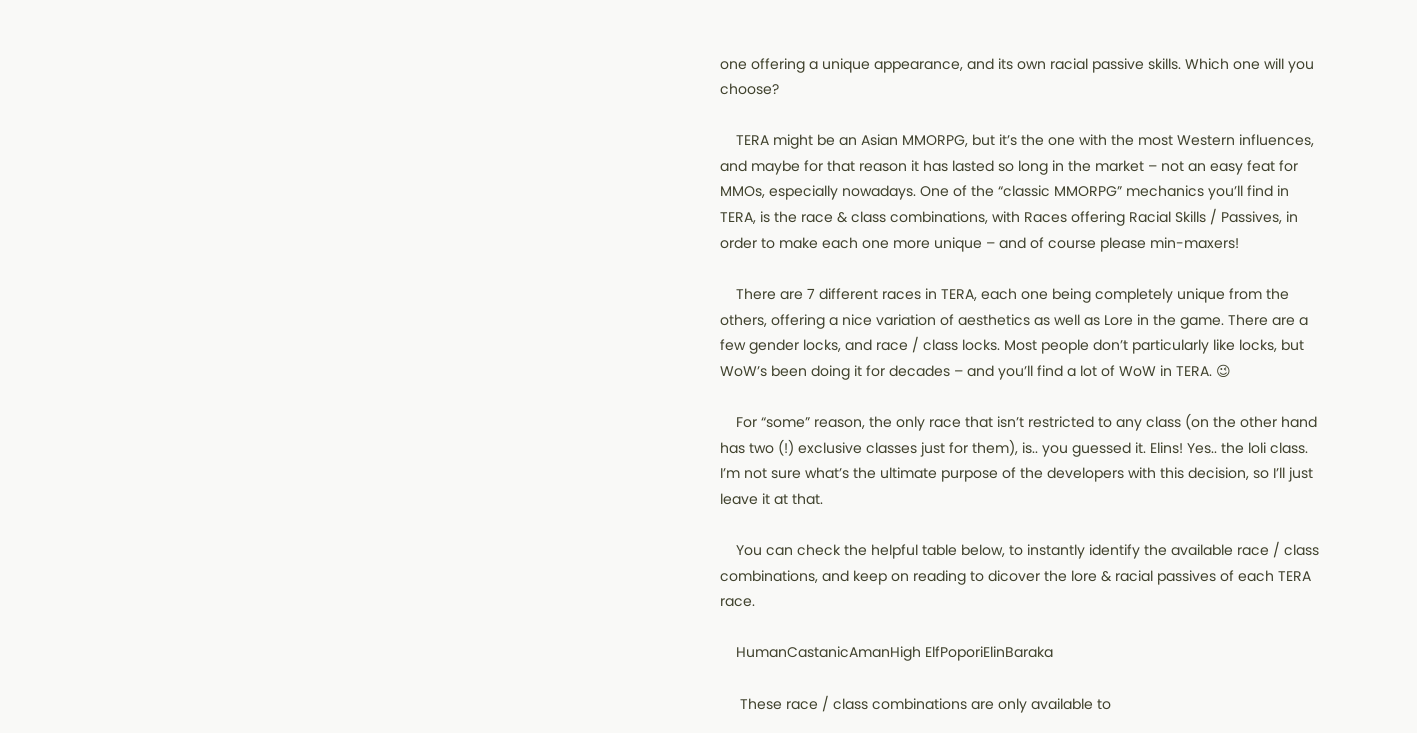one offering a unique appearance, and its own racial passive skills. Which one will you choose?

    TERA might be an Asian MMORPG, but it’s the one with the most Western influences, and maybe for that reason it has lasted so long in the market – not an easy feat for MMOs, especially nowadays. One of the “classic MMORPG” mechanics you’ll find in TERA, is the race & class combinations, with Races offering Racial Skills / Passives, in order to make each one more unique – and of course please min-maxers!

    There are 7 different races in TERA, each one being completely unique from the others, offering a nice variation of aesthetics as well as Lore in the game. There are a few gender locks, and race / class locks. Most people don’t particularly like locks, but WoW’s been doing it for decades – and you’ll find a lot of WoW in TERA. 😉

    For “some” reason, the only race that isn’t restricted to any class (on the other hand has two (!) exclusive classes just for them), is.. you guessed it. Elins! Yes.. the loli class. I’m not sure what’s the ultimate purpose of the developers with this decision, so I’ll just leave it at that.

    You can check the helpful table below, to instantly identify the available race / class combinations, and keep on reading to dicover the lore & racial passives of each TERA race.

    HumanCastanicAmanHigh ElfPoporiElinBaraka

     These race / class combinations are only available to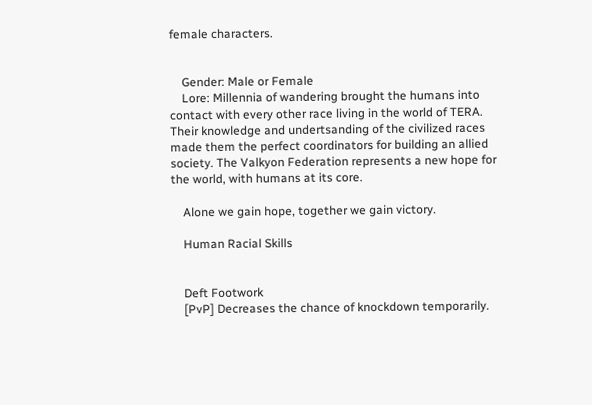female characters.


    Gender: Male or Female
    Lore: Millennia of wandering brought the humans into contact with every other race living in the world of TERA. Their knowledge and undertsanding of the civilized races made them the perfect coordinators for building an allied society. The Valkyon Federation represents a new hope for the world, with humans at its core.

    Alone we gain hope, together we gain victory.

    Human Racial Skills


    Deft Footwork
    [PvP] Decreases the chance of knockdown temporarily.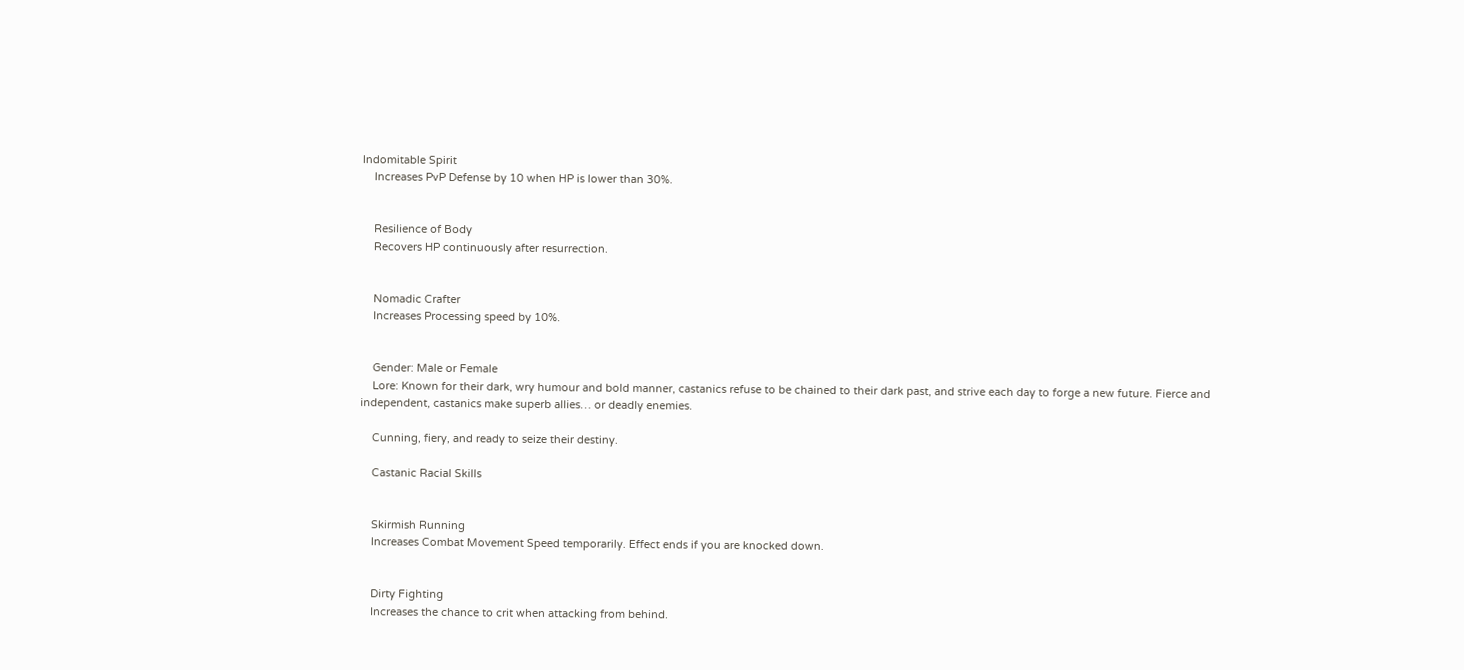Indomitable Spirit
    Increases PvP Defense by 10 when HP is lower than 30%.


    Resilience of Body
    Recovers HP continuously after resurrection.


    Nomadic Crafter
    Increases Processing speed by 10%.


    Gender: Male or Female
    Lore: Known for their dark, wry humour and bold manner, castanics refuse to be chained to their dark past, and strive each day to forge a new future. Fierce and independent, castanics make superb allies… or deadly enemies.

    Cunning, fiery, and ready to seize their destiny.

    Castanic Racial Skills


    Skirmish Running
    Increases Combat Movement Speed temporarily. Effect ends if you are knocked down.


    Dirty Fighting
    Increases the chance to crit when attacking from behind.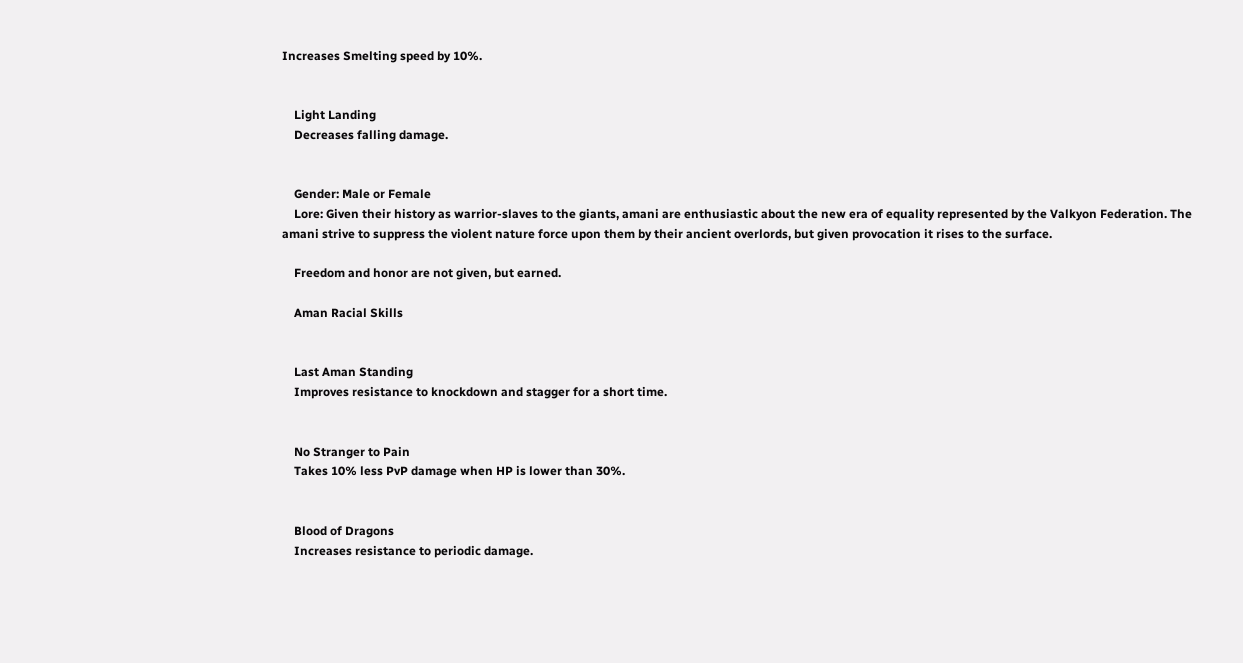Increases Smelting speed by 10%.


    Light Landing
    Decreases falling damage.


    Gender: Male or Female
    Lore: Given their history as warrior-slaves to the giants, amani are enthusiastic about the new era of equality represented by the Valkyon Federation. The amani strive to suppress the violent nature force upon them by their ancient overlords, but given provocation it rises to the surface.

    Freedom and honor are not given, but earned.

    Aman Racial Skills


    Last Aman Standing
    Improves resistance to knockdown and stagger for a short time.


    No Stranger to Pain
    Takes 10% less PvP damage when HP is lower than 30%.


    Blood of Dragons
    Increases resistance to periodic damage.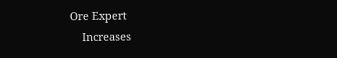Ore Expert
    Increases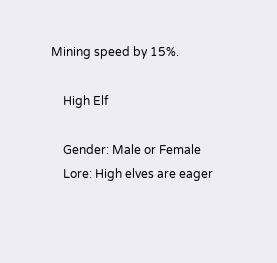Mining speed by 15%.

    High Elf

    Gender: Male or Female
    Lore: High elves are eager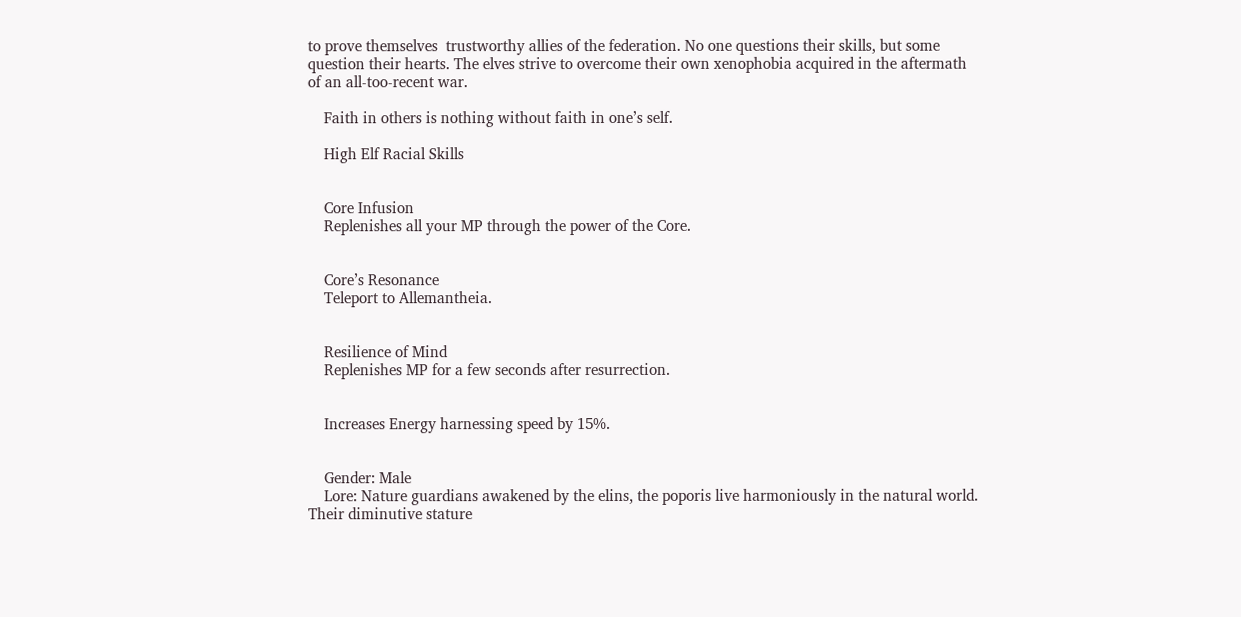to prove themselves  trustworthy allies of the federation. No one questions their skills, but some question their hearts. The elves strive to overcome their own xenophobia acquired in the aftermath of an all-too-recent war.

    Faith in others is nothing without faith in one’s self.

    High Elf Racial Skills


    Core Infusion
    Replenishes all your MP through the power of the Core.


    Core’s Resonance
    Teleport to Allemantheia.


    Resilience of Mind
    Replenishes MP for a few seconds after resurrection.


    Increases Energy harnessing speed by 15%.


    Gender: Male
    Lore: Nature guardians awakened by the elins, the poporis live harmoniously in the natural world. Their diminutive stature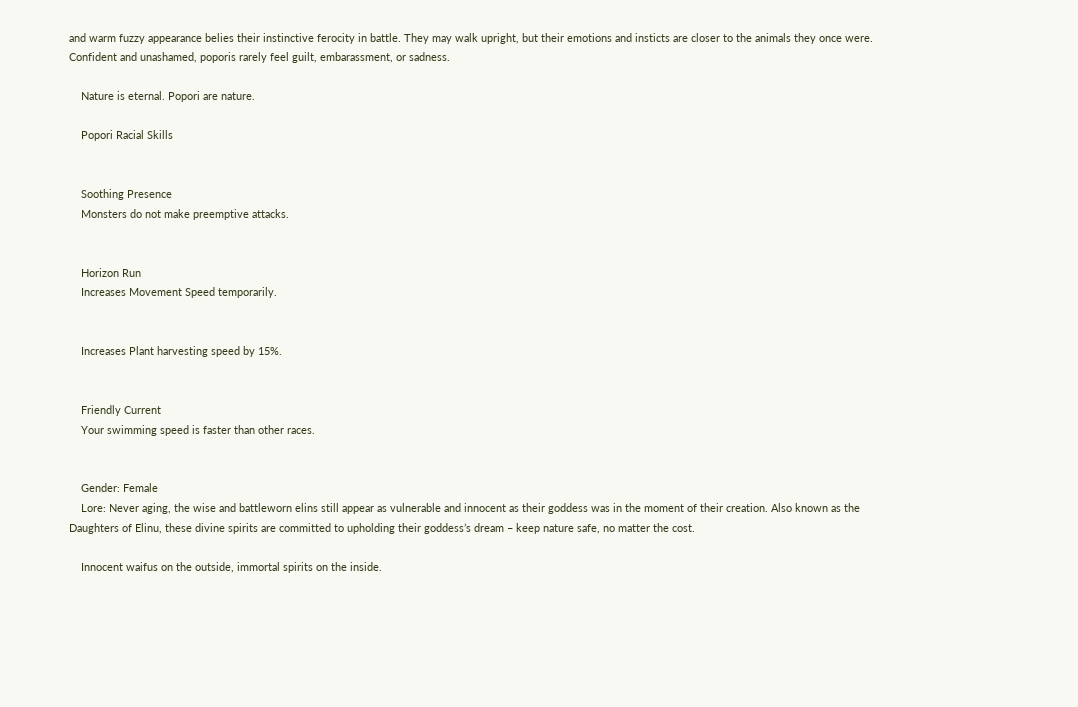and warm fuzzy appearance belies their instinctive ferocity in battle. They may walk upright, but their emotions and insticts are closer to the animals they once were. Confident and unashamed, poporis rarely feel guilt, embarassment, or sadness.

    Nature is eternal. Popori are nature.

    Popori Racial Skills


    Soothing Presence
    Monsters do not make preemptive attacks.


    Horizon Run
    Increases Movement Speed temporarily.


    Increases Plant harvesting speed by 15%.


    Friendly Current
    Your swimming speed is faster than other races.


    Gender: Female
    Lore: Never aging, the wise and battleworn elins still appear as vulnerable and innocent as their goddess was in the moment of their creation. Also known as the Daughters of Elinu, these divine spirits are committed to upholding their goddess’s dream – keep nature safe, no matter the cost.

    Innocent waifus on the outside, immortal spirits on the inside.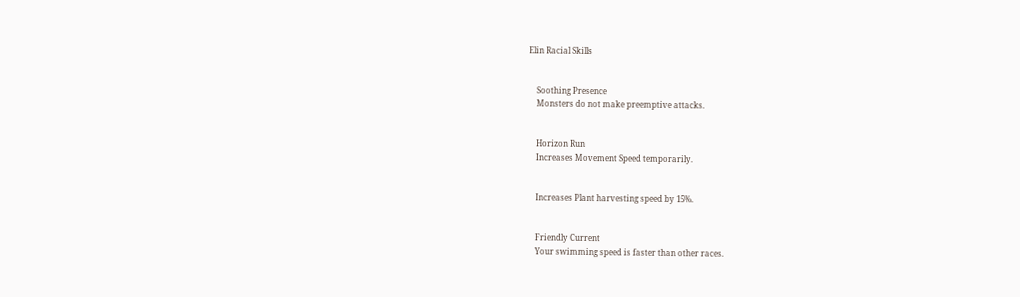Elin Racial Skills


    Soothing Presence
    Monsters do not make preemptive attacks.


    Horizon Run
    Increases Movement Speed temporarily.


    Increases Plant harvesting speed by 15%.


    Friendly Current
    Your swimming speed is faster than other races.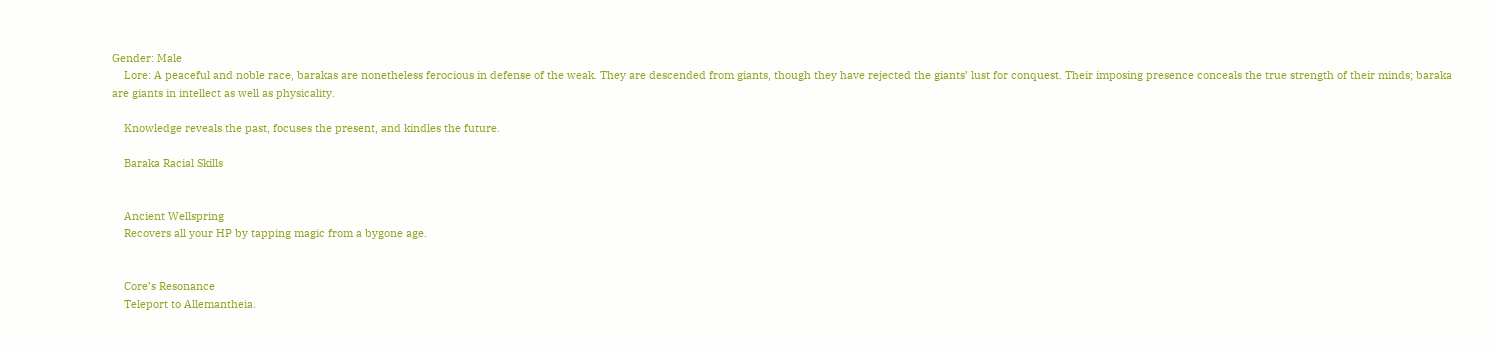Gender: Male
    Lore: A peaceful and noble race, barakas are nonetheless ferocious in defense of the weak. They are descended from giants, though they have rejected the giants’ lust for conquest. Their imposing presence conceals the true strength of their minds; baraka are giants in intellect as well as physicality.

    Knowledge reveals the past, focuses the present, and kindles the future.

    Baraka Racial Skills


    Ancient Wellspring
    Recovers all your HP by tapping magic from a bygone age.


    Core’s Resonance
    Teleport to Allemantheia.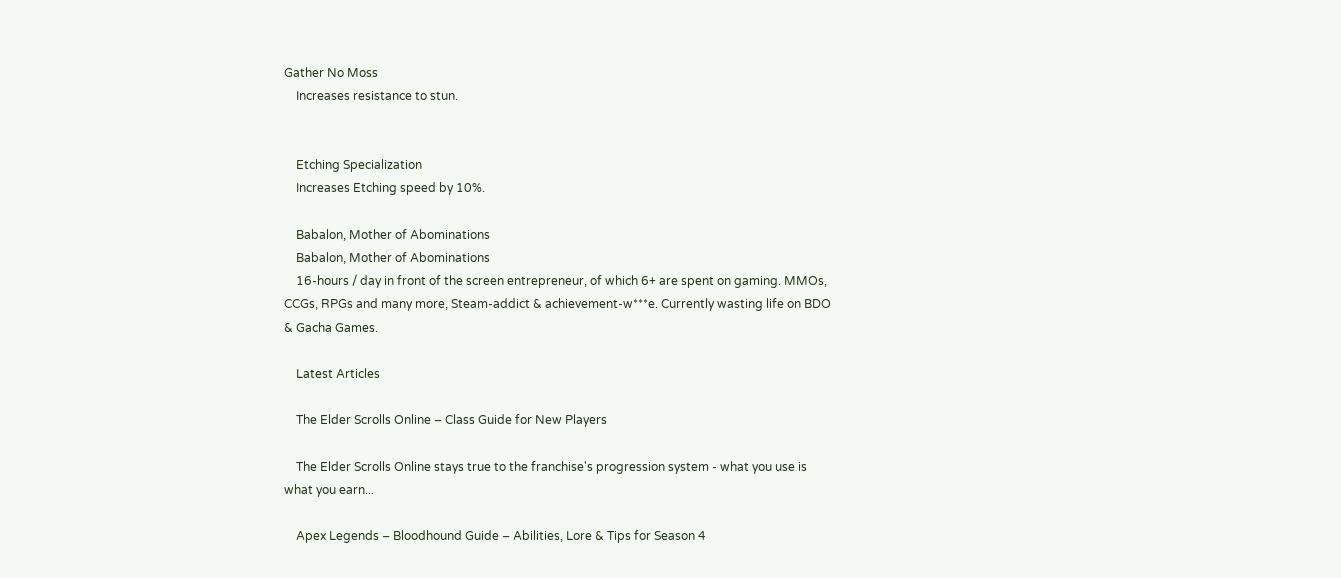Gather No Moss
    Increases resistance to stun.


    Etching Specialization
    Increases Etching speed by 10%.

    Babalon, Mother of Abominations
    Babalon, Mother of Abominations
    16-hours / day in front of the screen entrepreneur, of which 6+ are spent on gaming. MMOs, CCGs, RPGs and many more, Steam-addict & achievement-w***e. Currently wasting life on BDO & Gacha Games.

    Latest Articles

    The Elder Scrolls Online – Class Guide for New Players

    The Elder Scrolls Online stays true to the franchise's progression system - what you use is what you earn...

    Apex Legends – Bloodhound Guide – Abilities, Lore & Tips for Season 4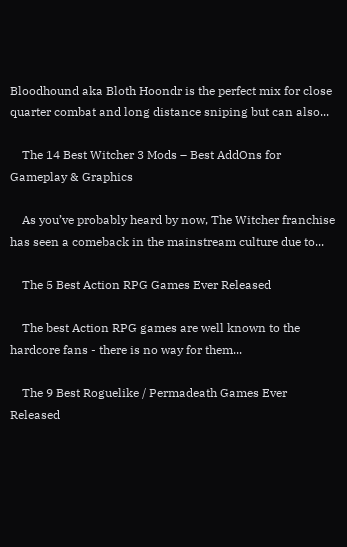Bloodhound aka Bloth Hoondr is the perfect mix for close quarter combat and long distance sniping but can also...

    The 14 Best Witcher 3 Mods – Best AddOns for Gameplay & Graphics

    As you’ve probably heard by now, The Witcher franchise has seen a comeback in the mainstream culture due to...

    The 5 Best Action RPG Games Ever Released

    The best Action RPG games are well known to the hardcore fans - there is no way for them...

    The 9 Best Roguelike / Permadeath Games Ever Released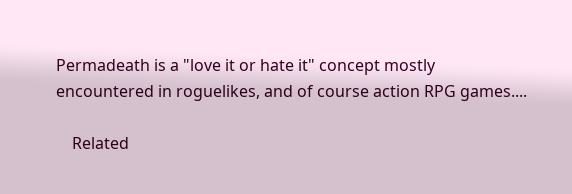Permadeath is a "love it or hate it" concept mostly encountered in roguelikes, and of course action RPG games....

    Related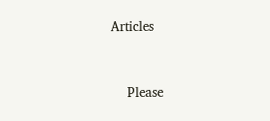Articles


    Please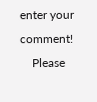enter your comment!
    Please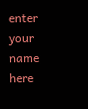enter your name here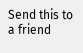Send this to a friend